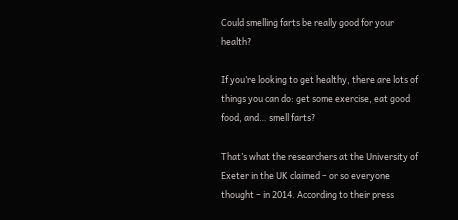Could smelling farts be really good for your health?

If you’re looking to get healthy, there are lots of things you can do: get some exercise, eat good food, and… smell farts?

That’s what the researchers at the University of Exeter in the UK claimed – or so everyone thought – in 2014. According to their press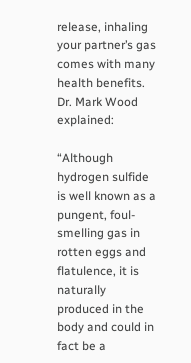release, inhaling your partner’s gas comes with many health benefits. Dr. Mark Wood explained:

“Although hydrogen sulfide is well known as a pungent, foul-smelling gas in rotten eggs and flatulence, it is naturally produced in the body and could in fact be a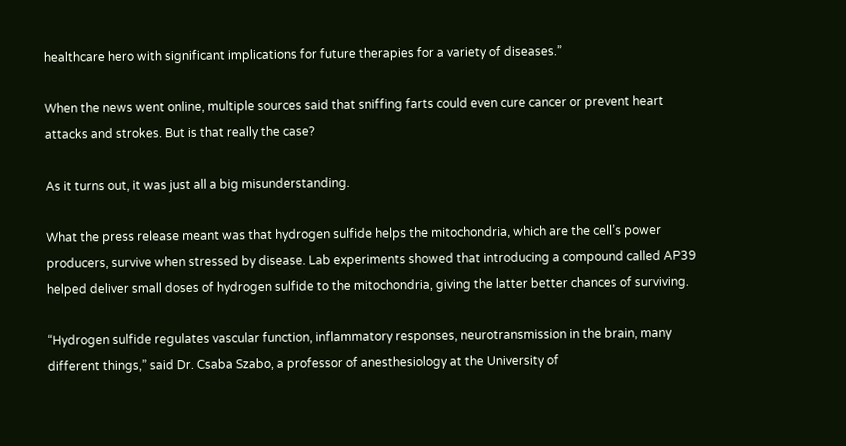healthcare hero with significant implications for future therapies for a variety of diseases.”

When the news went online, multiple sources said that sniffing farts could even cure cancer or prevent heart attacks and strokes. But is that really the case?

As it turns out, it was just all a big misunderstanding.

What the press release meant was that hydrogen sulfide helps the mitochondria, which are the cell’s power producers, survive when stressed by disease. Lab experiments showed that introducing a compound called AP39 helped deliver small doses of hydrogen sulfide to the mitochondria, giving the latter better chances of surviving.

“Hydrogen sulfide regulates vascular function, inflammatory responses, neurotransmission in the brain, many different things,” said Dr. Csaba Szabo, a professor of anesthesiology at the University of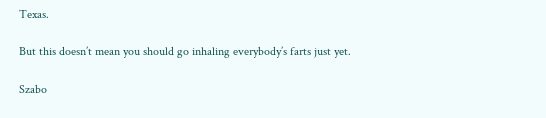Texas.

But this doesn’t mean you should go inhaling everybody’s farts just yet.

Szabo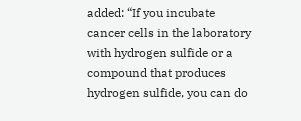added: “If you incubate cancer cells in the laboratory with hydrogen sulfide or a compound that produces hydrogen sulfide, you can do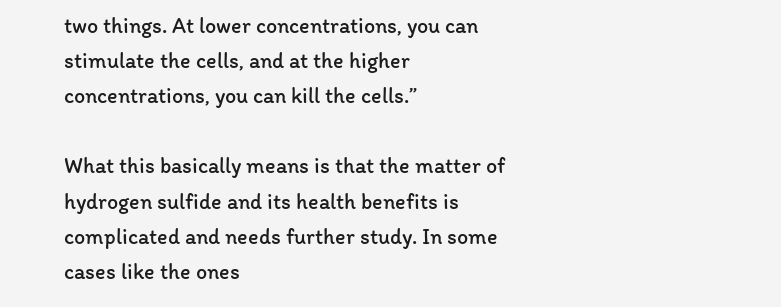two things. At lower concentrations, you can stimulate the cells, and at the higher concentrations, you can kill the cells.”

What this basically means is that the matter of hydrogen sulfide and its health benefits is complicated and needs further study. In some cases like the ones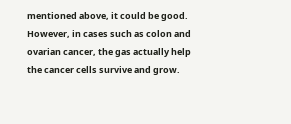mentioned above, it could be good. However, in cases such as colon and ovarian cancer, the gas actually help the cancer cells survive and grow.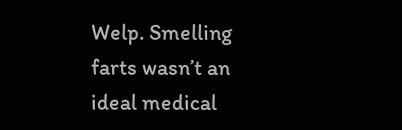Welp. Smelling farts wasn’t an ideal medical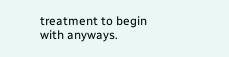treatment to begin with anyways.